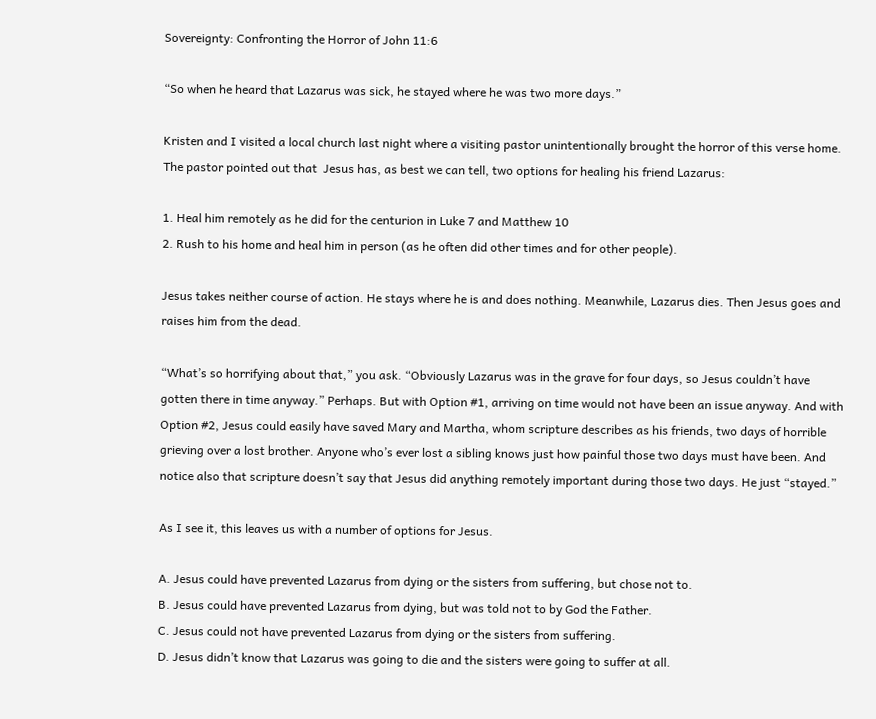Sovereignty: Confronting the Horror of John 11:6

“So when he heard that Lazarus was sick, he stayed where he was two more days.”

Kristen and I visited a local church last night where a visiting pastor unintentionally brought the horror of this verse home. The pastor pointed out that  Jesus has, as best we can tell, two options for healing his friend Lazarus:

1. Heal him remotely as he did for the centurion in Luke 7 and Matthew 10
2. Rush to his home and heal him in person (as he often did other times and for other people).

Jesus takes neither course of action. He stays where he is and does nothing. Meanwhile, Lazarus dies. Then Jesus goes and raises him from the dead.

“What’s so horrifying about that,” you ask. “Obviously Lazarus was in the grave for four days, so Jesus couldn’t have gotten there in time anyway.” Perhaps. But with Option #1, arriving on time would not have been an issue anyway. And with Option #2, Jesus could easily have saved Mary and Martha, whom scripture describes as his friends, two days of horrible grieving over a lost brother. Anyone who’s ever lost a sibling knows just how painful those two days must have been. And notice also that scripture doesn’t say that Jesus did anything remotely important during those two days. He just “stayed.”

As I see it, this leaves us with a number of options for Jesus.

A. Jesus could have prevented Lazarus from dying or the sisters from suffering, but chose not to.
B. Jesus could have prevented Lazarus from dying, but was told not to by God the Father.
C. Jesus could not have prevented Lazarus from dying or the sisters from suffering.
D. Jesus didn’t know that Lazarus was going to die and the sisters were going to suffer at all.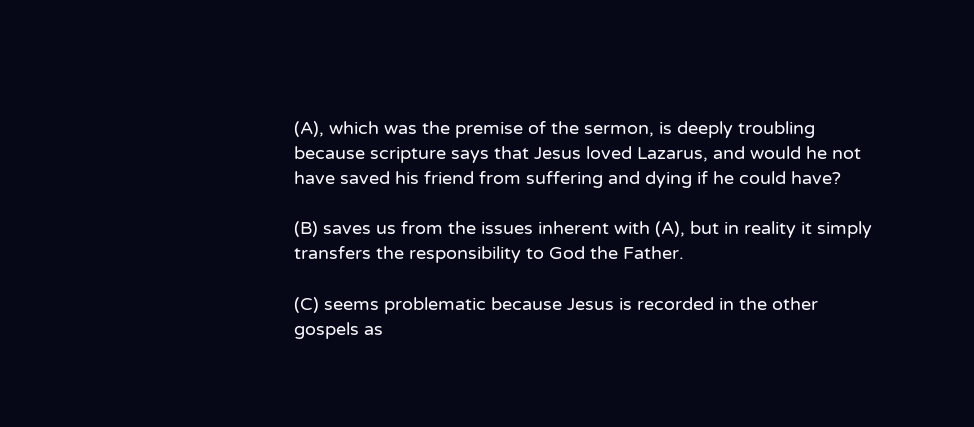(A), which was the premise of the sermon, is deeply troubling because scripture says that Jesus loved Lazarus, and would he not have saved his friend from suffering and dying if he could have?

(B) saves us from the issues inherent with (A), but in reality it simply transfers the responsibility to God the Father.

(C) seems problematic because Jesus is recorded in the other gospels as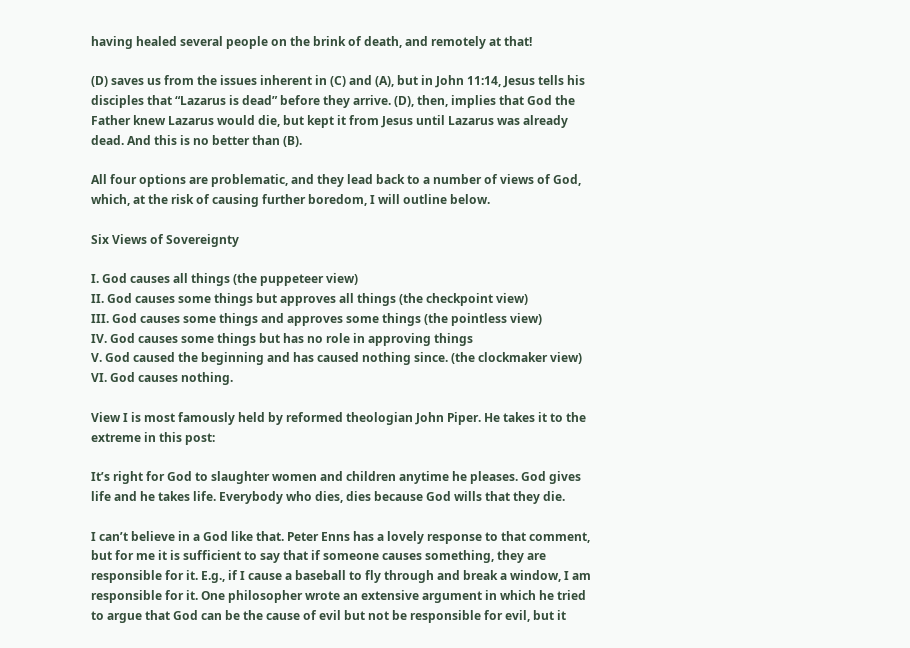having healed several people on the brink of death, and remotely at that!

(D) saves us from the issues inherent in (C) and (A), but in John 11:14, Jesus tells his disciples that “Lazarus is dead” before they arrive. (D), then, implies that God the Father knew Lazarus would die, but kept it from Jesus until Lazarus was already dead. And this is no better than (B).

All four options are problematic, and they lead back to a number of views of God, which, at the risk of causing further boredom, I will outline below.

Six Views of Sovereignty

I. God causes all things (the puppeteer view)
II. God causes some things but approves all things (the checkpoint view)
III. God causes some things and approves some things (the pointless view)
IV. God causes some things but has no role in approving things
V. God caused the beginning and has caused nothing since. (the clockmaker view)
VI. God causes nothing.

View I is most famously held by reformed theologian John Piper. He takes it to the extreme in this post:

It’s right for God to slaughter women and children anytime he pleases. God gives life and he takes life. Everybody who dies, dies because God wills that they die.

I can’t believe in a God like that. Peter Enns has a lovely response to that comment, but for me it is sufficient to say that if someone causes something, they are responsible for it. E.g., if I cause a baseball to fly through and break a window, I am responsible for it. One philosopher wrote an extensive argument in which he tried to argue that God can be the cause of evil but not be responsible for evil, but it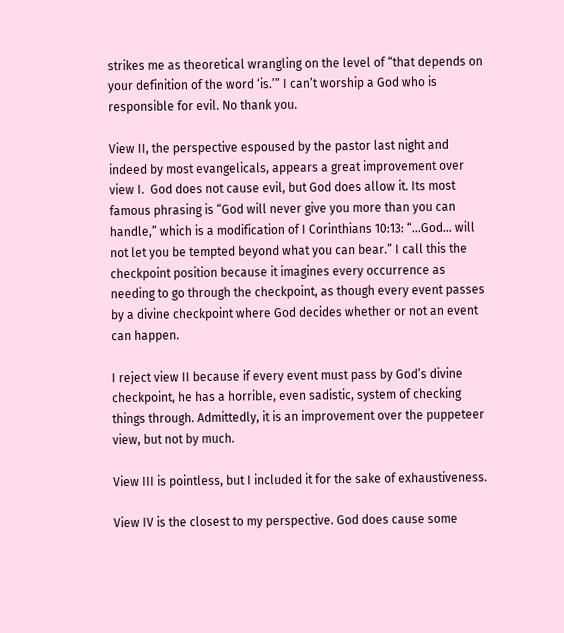strikes me as theoretical wrangling on the level of “that depends on your definition of the word ‘is.’” I can’t worship a God who is responsible for evil. No thank you.

View II, the perspective espoused by the pastor last night and indeed by most evangelicals, appears a great improvement over view I.  God does not cause evil, but God does allow it. Its most famous phrasing is “God will never give you more than you can handle,” which is a modification of I Corinthians 10:13: “…God… will not let you be tempted beyond what you can bear.” I call this the checkpoint position because it imagines every occurrence as needing to go through the checkpoint, as though every event passes by a divine checkpoint where God decides whether or not an event can happen.

I reject view II because if every event must pass by God’s divine checkpoint, he has a horrible, even sadistic, system of checking things through. Admittedly, it is an improvement over the puppeteer view, but not by much.

View III is pointless, but I included it for the sake of exhaustiveness.

View IV is the closest to my perspective. God does cause some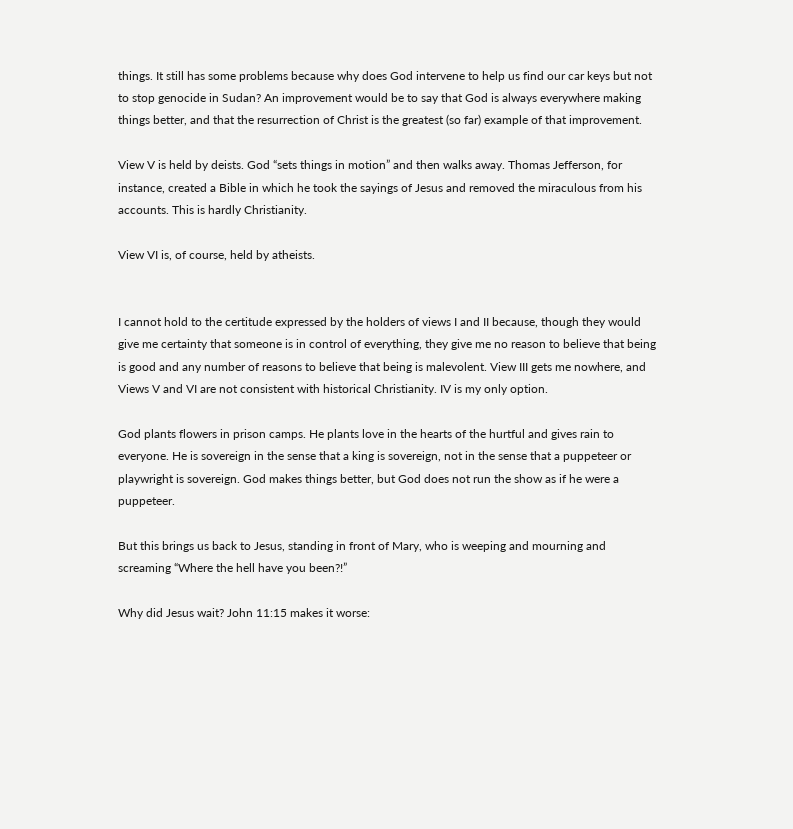things. It still has some problems because why does God intervene to help us find our car keys but not to stop genocide in Sudan? An improvement would be to say that God is always everywhere making things better, and that the resurrection of Christ is the greatest (so far) example of that improvement.

View V is held by deists. God “sets things in motion” and then walks away. Thomas Jefferson, for instance, created a Bible in which he took the sayings of Jesus and removed the miraculous from his accounts. This is hardly Christianity.

View VI is, of course, held by atheists.


I cannot hold to the certitude expressed by the holders of views I and II because, though they would give me certainty that someone is in control of everything, they give me no reason to believe that being is good and any number of reasons to believe that being is malevolent. View III gets me nowhere, and Views V and VI are not consistent with historical Christianity. IV is my only option.

God plants flowers in prison camps. He plants love in the hearts of the hurtful and gives rain to everyone. He is sovereign in the sense that a king is sovereign, not in the sense that a puppeteer or playwright is sovereign. God makes things better, but God does not run the show as if he were a puppeteer.

But this brings us back to Jesus, standing in front of Mary, who is weeping and mourning and screaming “Where the hell have you been?!”

Why did Jesus wait? John 11:15 makes it worse: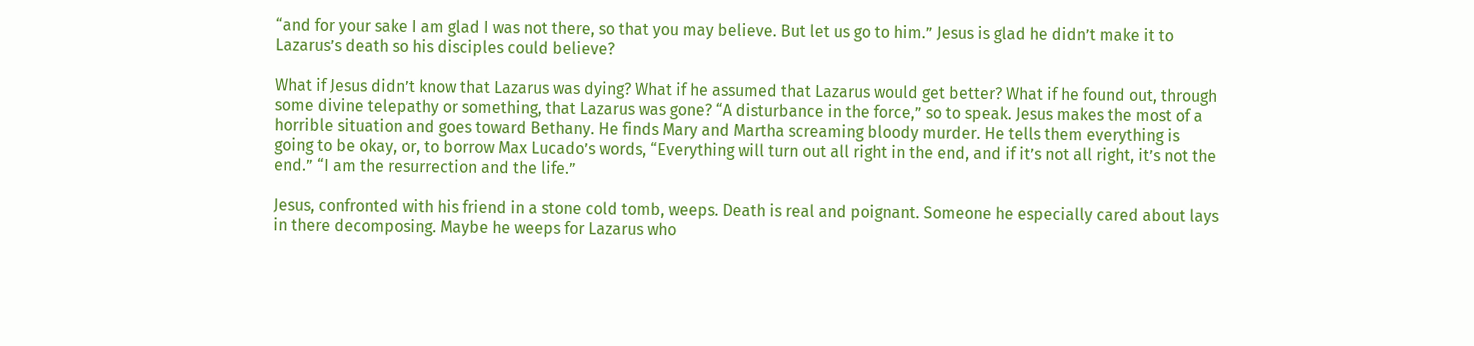“and for your sake I am glad I was not there, so that you may believe. But let us go to him.” Jesus is glad he didn’t make it to Lazarus’s death so his disciples could believe?

What if Jesus didn’t know that Lazarus was dying? What if he assumed that Lazarus would get better? What if he found out, through some divine telepathy or something, that Lazarus was gone? “A disturbance in the force,” so to speak. Jesus makes the most of a horrible situation and goes toward Bethany. He finds Mary and Martha screaming bloody murder. He tells them everything is going to be okay, or, to borrow Max Lucado’s words, “Everything will turn out all right in the end, and if it’s not all right, it’s not the end.” “I am the resurrection and the life.”

Jesus, confronted with his friend in a stone cold tomb, weeps. Death is real and poignant. Someone he especially cared about lays in there decomposing. Maybe he weeps for Lazarus who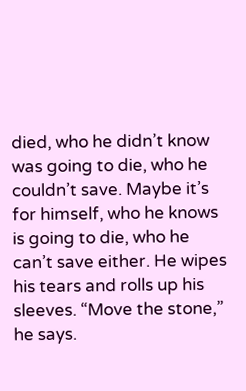died, who he didn’t know was going to die, who he couldn’t save. Maybe it’s for himself, who he knows is going to die, who he can’t save either. He wipes his tears and rolls up his sleeves. “Move the stone,” he says.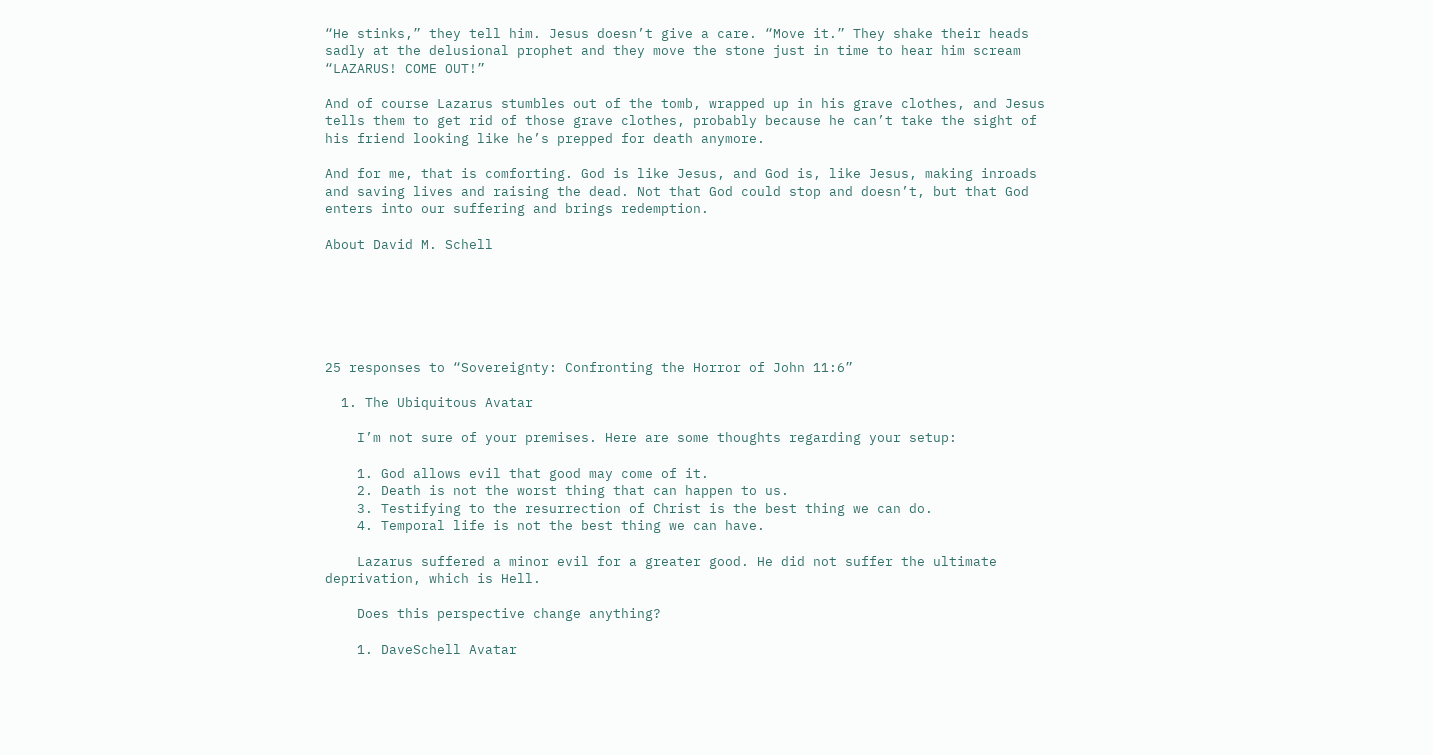“He stinks,” they tell him. Jesus doesn’t give a care. “Move it.” They shake their heads sadly at the delusional prophet and they move the stone just in time to hear him scream “LAZARUS! COME OUT!”

And of course Lazarus stumbles out of the tomb, wrapped up in his grave clothes, and Jesus tells them to get rid of those grave clothes, probably because he can’t take the sight of his friend looking like he’s prepped for death anymore.

And for me, that is comforting. God is like Jesus, and God is, like Jesus, making inroads and saving lives and raising the dead. Not that God could stop and doesn’t, but that God enters into our suffering and brings redemption.

About David M. Schell






25 responses to “Sovereignty: Confronting the Horror of John 11:6”

  1. The Ubiquitous Avatar

    I’m not sure of your premises. Here are some thoughts regarding your setup:

    1. God allows evil that good may come of it.
    2. Death is not the worst thing that can happen to us.
    3. Testifying to the resurrection of Christ is the best thing we can do.
    4. Temporal life is not the best thing we can have.

    Lazarus suffered a minor evil for a greater good. He did not suffer the ultimate deprivation, which is Hell.

    Does this perspective change anything?

    1. DaveSchell Avatar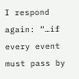I respond again: “…if every event must pass by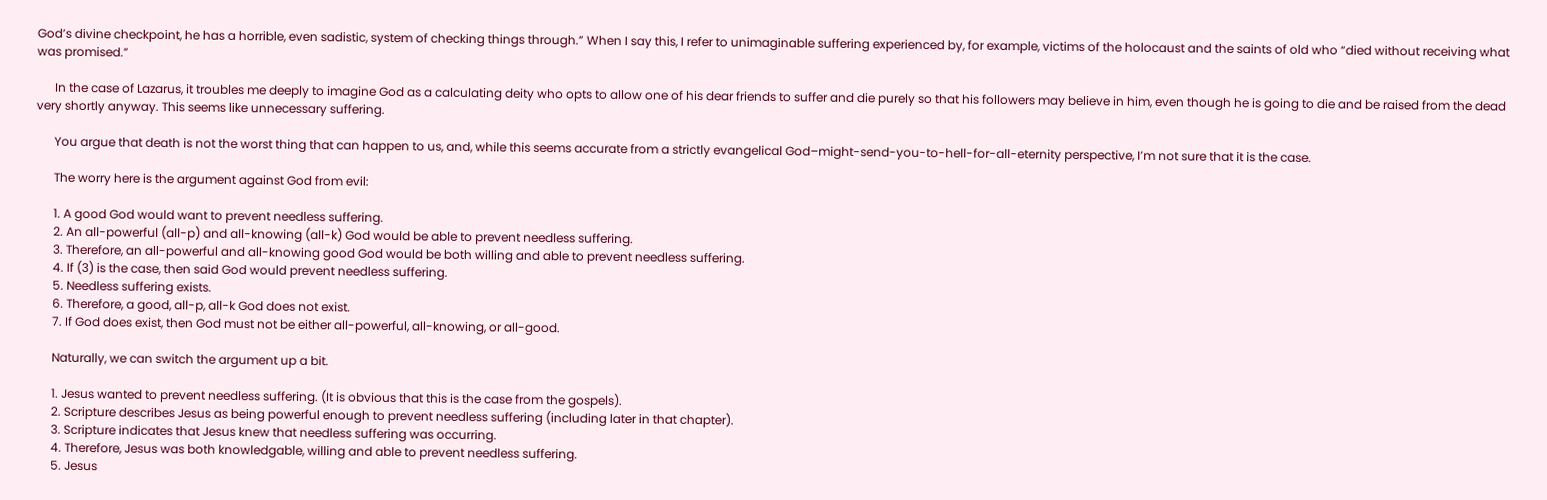God’s divine checkpoint, he has a horrible, even sadistic, system of checking things through.” When I say this, I refer to unimaginable suffering experienced by, for example, victims of the holocaust and the saints of old who “died without receiving what was promised.”

      In the case of Lazarus, it troubles me deeply to imagine God as a calculating deity who opts to allow one of his dear friends to suffer and die purely so that his followers may believe in him, even though he is going to die and be raised from the dead very shortly anyway. This seems like unnecessary suffering.

      You argue that death is not the worst thing that can happen to us, and, while this seems accurate from a strictly evangelical God–might-send-you-to-hell-for-all-eternity perspective, I’m not sure that it is the case.

      The worry here is the argument against God from evil:

      1. A good God would want to prevent needless suffering.
      2. An all-powerful (all-p) and all-knowing (all-k) God would be able to prevent needless suffering.
      3. Therefore, an all-powerful and all-knowing good God would be both willing and able to prevent needless suffering.
      4. If (3) is the case, then said God would prevent needless suffering.
      5. Needless suffering exists.
      6. Therefore, a good, all-p, all-k God does not exist.
      7. If God does exist, then God must not be either all-powerful, all-knowing, or all-good.

      Naturally, we can switch the argument up a bit.

      1. Jesus wanted to prevent needless suffering. (It is obvious that this is the case from the gospels).
      2. Scripture describes Jesus as being powerful enough to prevent needless suffering (including later in that chapter).
      3. Scripture indicates that Jesus knew that needless suffering was occurring.
      4. Therefore, Jesus was both knowledgable, willing and able to prevent needless suffering.
      5. Jesus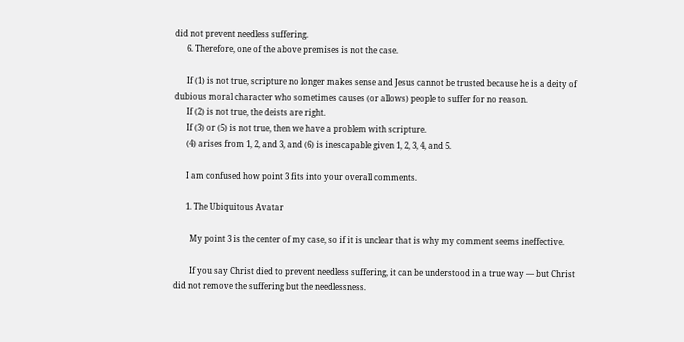did not prevent needless suffering.
      6. Therefore, one of the above premises is not the case.

      If (1) is not true, scripture no longer makes sense and Jesus cannot be trusted because he is a deity of dubious moral character who sometimes causes (or allows) people to suffer for no reason.
      If (2) is not true, the deists are right.
      If (3) or (5) is not true, then we have a problem with scripture.
      (4) arises from 1, 2, and 3, and (6) is inescapable given 1, 2, 3, 4, and 5.

      I am confused how point 3 fits into your overall comments.

      1. The Ubiquitous Avatar

        My point 3 is the center of my case, so if it is unclear that is why my comment seems ineffective.

        If you say Christ died to prevent needless suffering, it can be understood in a true way — but Christ did not remove the suffering but the needlessness.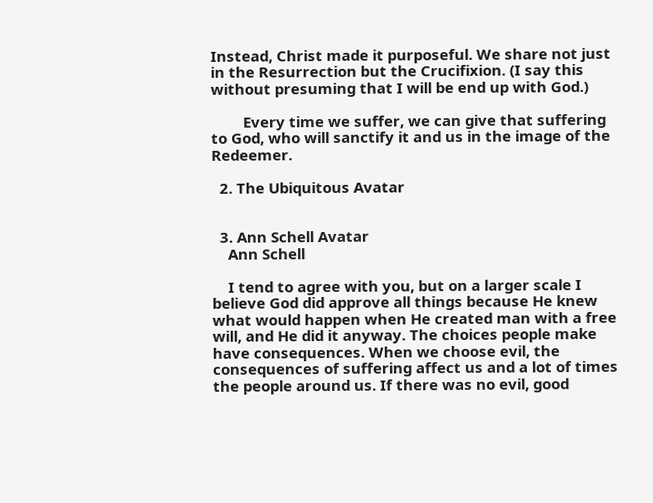Instead, Christ made it purposeful. We share not just in the Resurrection but the Crucifixion. (I say this without presuming that I will be end up with God.)

        Every time we suffer, we can give that suffering to God, who will sanctify it and us in the image of the Redeemer.

  2. The Ubiquitous Avatar


  3. Ann Schell Avatar
    Ann Schell

    I tend to agree with you, but on a larger scale I believe God did approve all things because He knew what would happen when He created man with a free will, and He did it anyway. The choices people make have consequences. When we choose evil, the consequences of suffering affect us and a lot of times the people around us. If there was no evil, good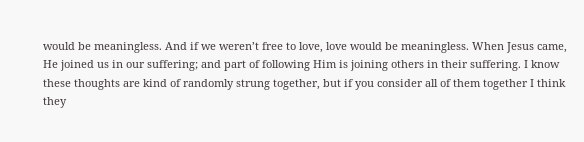would be meaningless. And if we weren’t free to love, love would be meaningless. When Jesus came, He joined us in our suffering; and part of following Him is joining others in their suffering. I know these thoughts are kind of randomly strung together, but if you consider all of them together I think they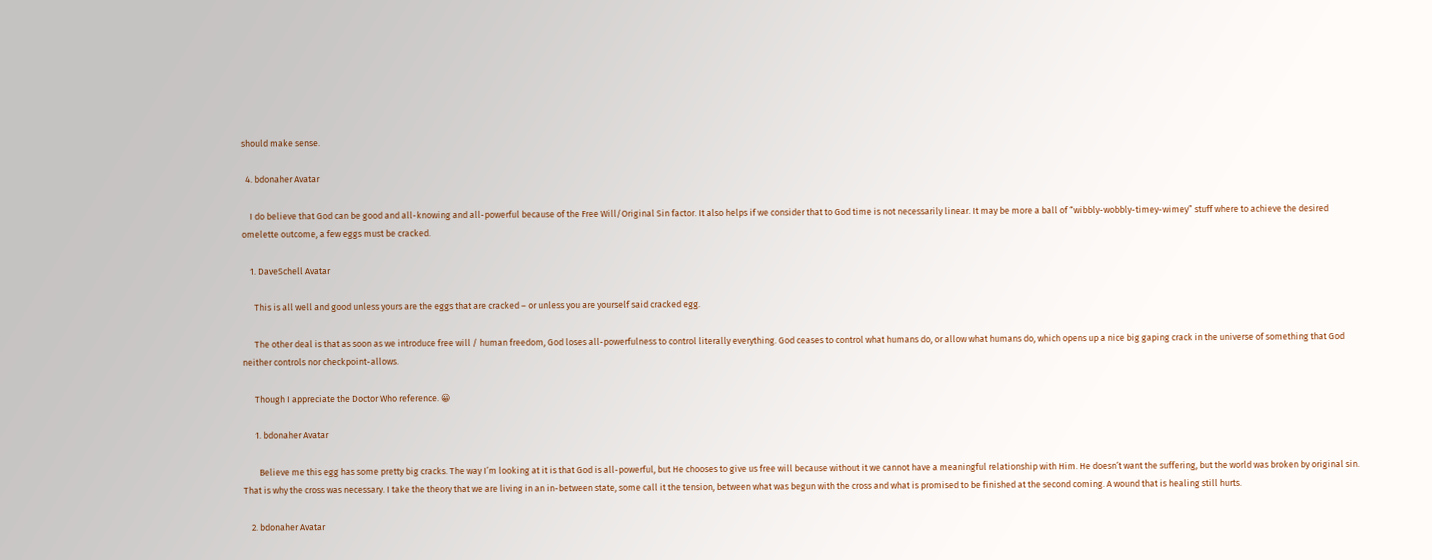should make sense.

  4. bdonaher Avatar

    I do believe that God can be good and all-knowing and all-powerful because of the Free Will/Original Sin factor. It also helps if we consider that to God time is not necessarily linear. It may be more a ball of “wibbly-wobbly-timey-wimey” stuff where to achieve the desired omelette outcome, a few eggs must be cracked.

    1. DaveSchell Avatar

      This is all well and good unless yours are the eggs that are cracked – or unless you are yourself said cracked egg.

      The other deal is that as soon as we introduce free will / human freedom, God loses all-powerfulness to control literally everything. God ceases to control what humans do, or allow what humans do, which opens up a nice big gaping crack in the universe of something that God neither controls nor checkpoint-allows.

      Though I appreciate the Doctor Who reference. 😀

      1. bdonaher Avatar

        Believe me this egg has some pretty big cracks. The way I’m looking at it is that God is all-powerful, but He chooses to give us free will because without it we cannot have a meaningful relationship with Him. He doesn’t want the suffering, but the world was broken by original sin. That is why the cross was necessary. I take the theory that we are living in an in-between state, some call it the tension, between what was begun with the cross and what is promised to be finished at the second coming. A wound that is healing still hurts.

    2. bdonaher Avatar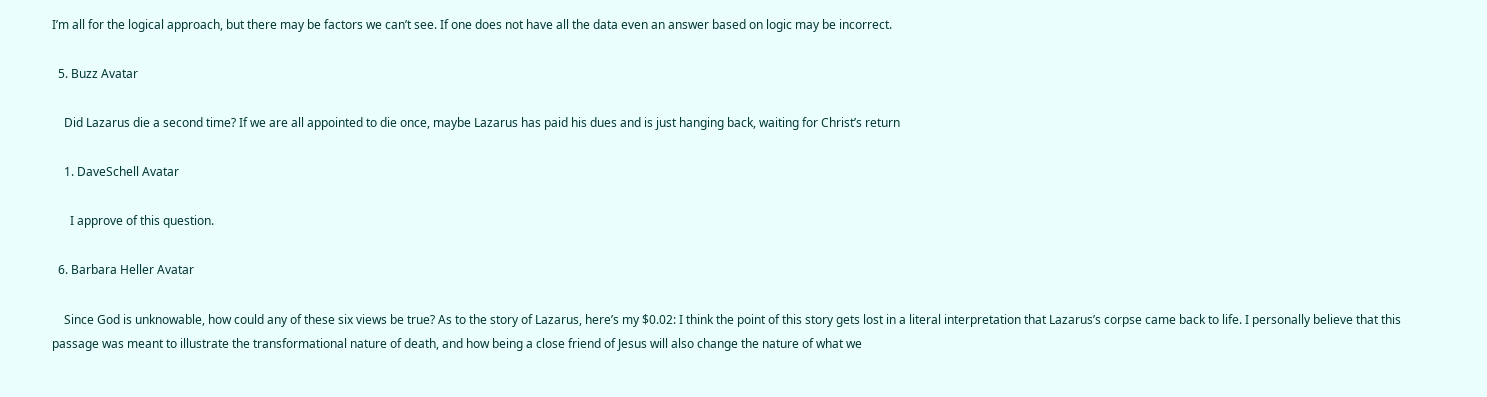I’m all for the logical approach, but there may be factors we can’t see. If one does not have all the data even an answer based on logic may be incorrect.

  5. Buzz Avatar

    Did Lazarus die a second time? If we are all appointed to die once, maybe Lazarus has paid his dues and is just hanging back, waiting for Christ’s return

    1. DaveSchell Avatar

      I approve of this question.

  6. Barbara Heller Avatar

    Since God is unknowable, how could any of these six views be true? As to the story of Lazarus, here’s my $0.02: I think the point of this story gets lost in a literal interpretation that Lazarus’s corpse came back to life. I personally believe that this passage was meant to illustrate the transformational nature of death, and how being a close friend of Jesus will also change the nature of what we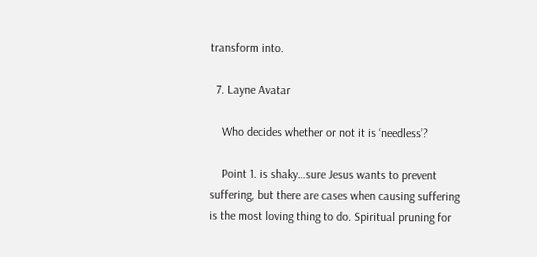transform into.

  7. Layne Avatar

    Who decides whether or not it is ‘needless’?

    Point 1. is shaky…sure Jesus wants to prevent suffering, but there are cases when causing suffering is the most loving thing to do. Spiritual pruning for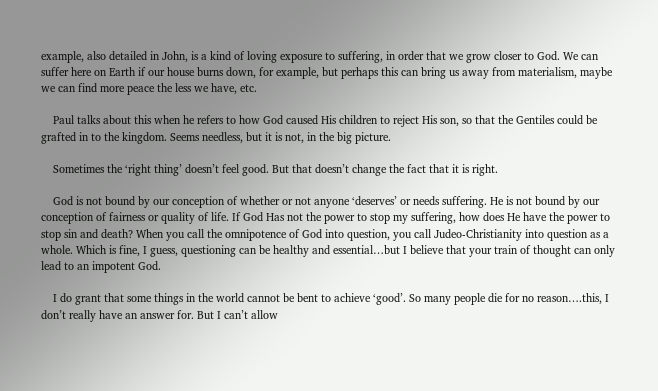example, also detailed in John, is a kind of loving exposure to suffering, in order that we grow closer to God. We can suffer here on Earth if our house burns down, for example, but perhaps this can bring us away from materialism, maybe we can find more peace the less we have, etc.

    Paul talks about this when he refers to how God caused His children to reject His son, so that the Gentiles could be grafted in to the kingdom. Seems needless, but it is not, in the big picture.

    Sometimes the ‘right thing’ doesn’t feel good. But that doesn’t change the fact that it is right.

    God is not bound by our conception of whether or not anyone ‘deserves’ or needs suffering. He is not bound by our conception of fairness or quality of life. If God Has not the power to stop my suffering, how does He have the power to stop sin and death? When you call the omnipotence of God into question, you call Judeo-Christianity into question as a whole. Which is fine, I guess, questioning can be healthy and essential…but I believe that your train of thought can only lead to an impotent God.

    I do grant that some things in the world cannot be bent to achieve ‘good’. So many people die for no reason….this, I don’t really have an answer for. But I can’t allow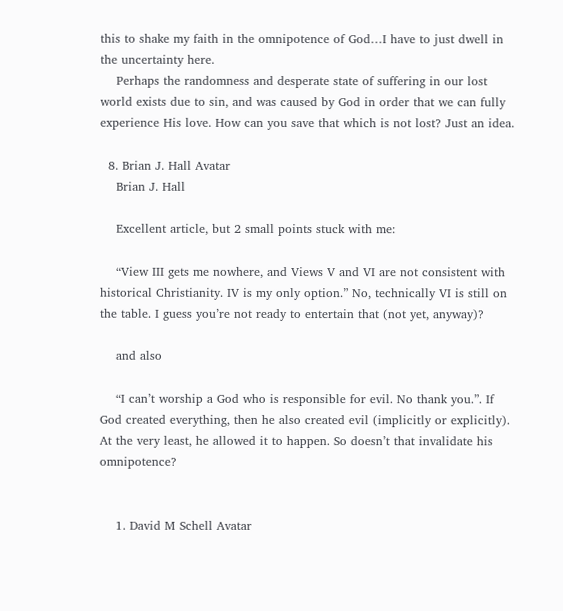this to shake my faith in the omnipotence of God…I have to just dwell in the uncertainty here.
    Perhaps the randomness and desperate state of suffering in our lost world exists due to sin, and was caused by God in order that we can fully experience His love. How can you save that which is not lost? Just an idea.

  8. Brian J. Hall Avatar
    Brian J. Hall

    Excellent article, but 2 small points stuck with me:

    “View III gets me nowhere, and Views V and VI are not consistent with historical Christianity. IV is my only option.” No, technically VI is still on the table. I guess you’re not ready to entertain that (not yet, anyway)?

    and also

    “I can’t worship a God who is responsible for evil. No thank you.”. If God created everything, then he also created evil (implicitly or explicitly). At the very least, he allowed it to happen. So doesn’t that invalidate his omnipotence?


    1. David M Schell Avatar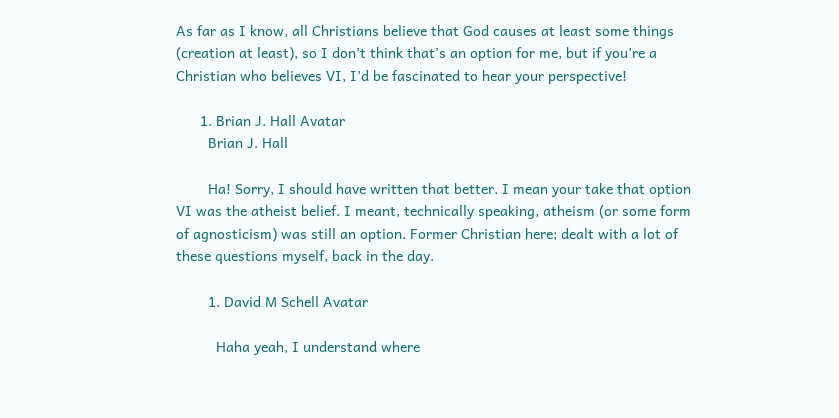As far as I know, all Christians believe that God causes at least some things (creation at least), so I don’t think that’s an option for me, but if you’re a Christian who believes VI, I’d be fascinated to hear your perspective!

      1. Brian J. Hall Avatar
        Brian J. Hall

        Ha! Sorry, I should have written that better. I mean your take that option VI was the atheist belief. I meant, technically speaking, atheism (or some form of agnosticism) was still an option. Former Christian here; dealt with a lot of these questions myself, back in the day.

        1. David M Schell Avatar

          Haha yeah, I understand where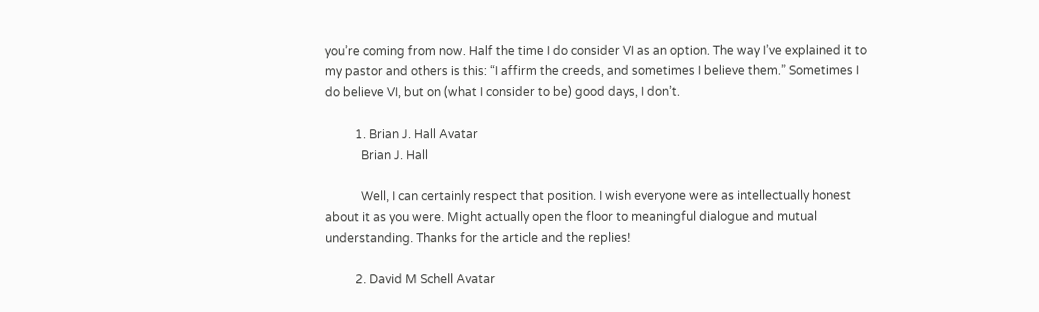you’re coming from now. Half the time I do consider VI as an option. The way I’ve explained it to my pastor and others is this: “I affirm the creeds, and sometimes I believe them.” Sometimes I do believe VI, but on (what I consider to be) good days, I don’t.

          1. Brian J. Hall Avatar
            Brian J. Hall

            Well, I can certainly respect that position. I wish everyone were as intellectually honest about it as you were. Might actually open the floor to meaningful dialogue and mutual understanding. Thanks for the article and the replies!

          2. David M Schell Avatar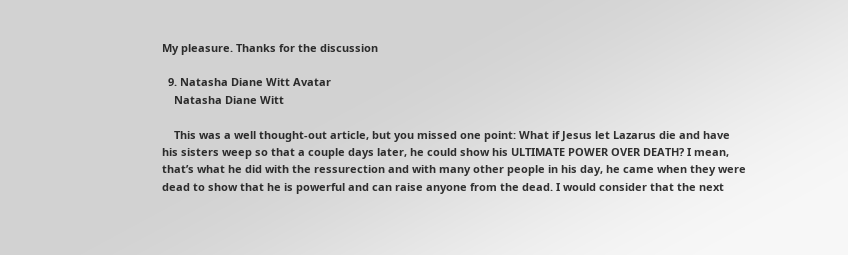My pleasure. Thanks for the discussion

  9. Natasha Diane Witt Avatar
    Natasha Diane Witt

    This was a well thought-out article, but you missed one point: What if Jesus let Lazarus die and have his sisters weep so that a couple days later, he could show his ULTIMATE POWER OVER DEATH? I mean, that’s what he did with the ressurection and with many other people in his day, he came when they were dead to show that he is powerful and can raise anyone from the dead. I would consider that the next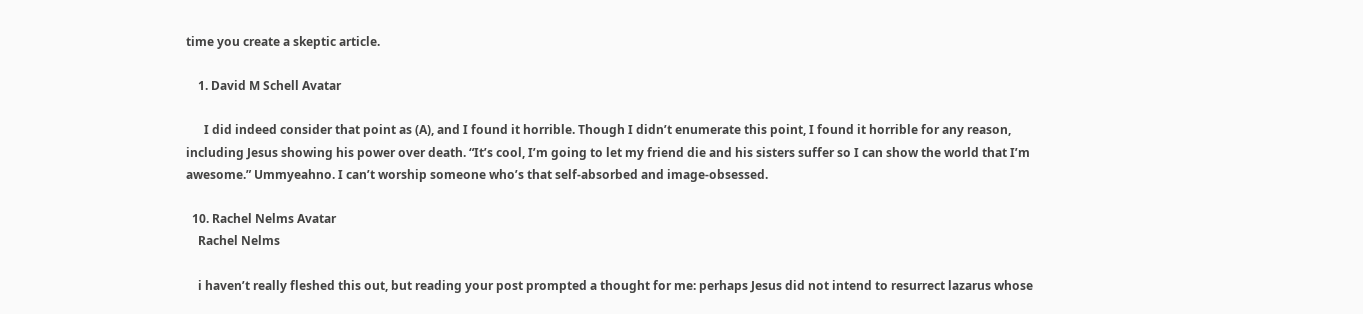time you create a skeptic article.

    1. David M Schell Avatar

      I did indeed consider that point as (A), and I found it horrible. Though I didn’t enumerate this point, I found it horrible for any reason, including Jesus showing his power over death. “It’s cool, I’m going to let my friend die and his sisters suffer so I can show the world that I’m awesome.” Ummyeahno. I can’t worship someone who’s that self-absorbed and image-obsessed.

  10. Rachel Nelms Avatar
    Rachel Nelms

    i haven’t really fleshed this out, but reading your post prompted a thought for me: perhaps Jesus did not intend to resurrect lazarus whose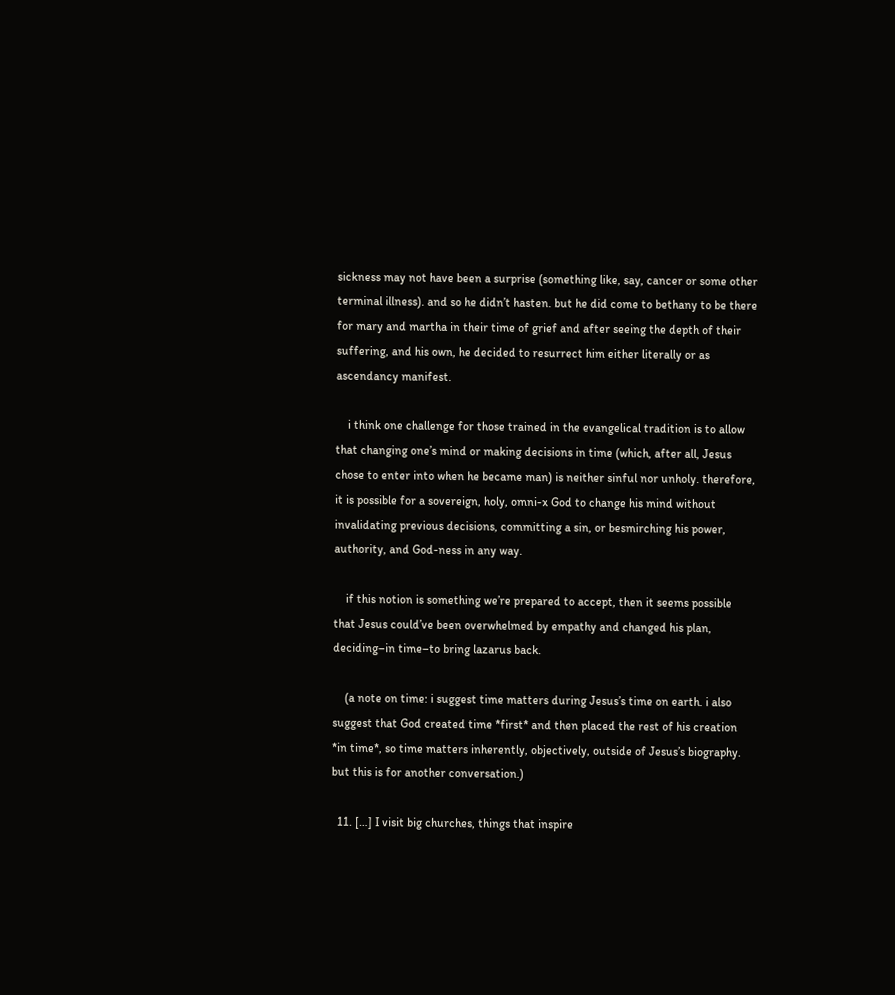sickness may not have been a surprise (something like, say, cancer or some other terminal illness). and so he didn’t hasten. but he did come to bethany to be there for mary and martha in their time of grief and after seeing the depth of their suffering, and his own, he decided to resurrect him either literally or as ascendancy manifest.

    i think one challenge for those trained in the evangelical tradition is to allow that changing one’s mind or making decisions in time (which, after all, Jesus chose to enter into when he became man) is neither sinful nor unholy. therefore, it is possible for a sovereign, holy, omni-x God to change his mind without invalidating previous decisions, committing a sin, or besmirching his power, authority, and God-ness in any way.

    if this notion is something we’re prepared to accept, then it seems possible that Jesus could’ve been overwhelmed by empathy and changed his plan, deciding–in time–to bring lazarus back.

    (a note on time: i suggest time matters during Jesus’s time on earth. i also suggest that God created time *first* and then placed the rest of his creation *in time*, so time matters inherently, objectively, outside of Jesus’s biography. but this is for another conversation.)

  11. […] I visit big churches, things that inspire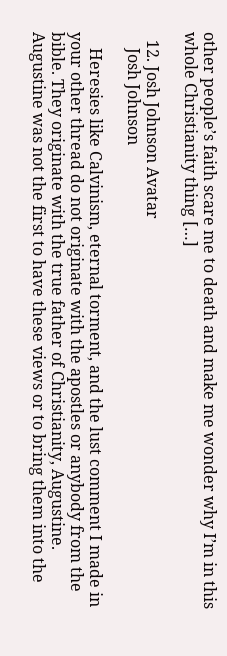other people’s faith scare me to death and make me wonder why I’m in this whole Christianity thing […]

  12. Josh Johnson Avatar
    Josh Johnson

    Heresies like Calvinism, eternal torment, and the lust comment I made in your other thread do not originate with the apostles or anybody from the bible. They originate with the true father of Christianity, Augustine. Augustine was not the first to have these views or to bring them into the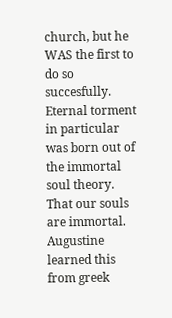church, but he WAS the first to do so succesfully. Eternal torment in particular was born out of the immortal soul theory. That our souls are immortal. Augustine learned this from greek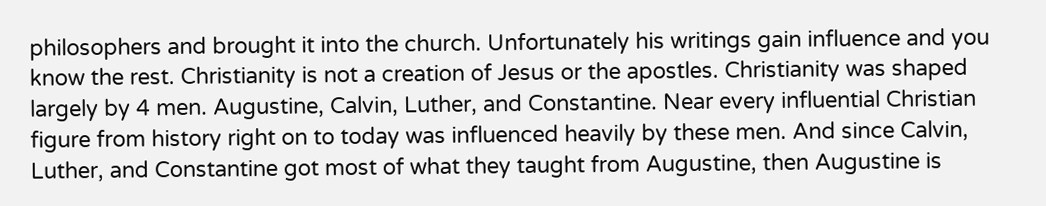philosophers and brought it into the church. Unfortunately his writings gain influence and you know the rest. Christianity is not a creation of Jesus or the apostles. Christianity was shaped largely by 4 men. Augustine, Calvin, Luther, and Constantine. Near every influential Christian figure from history right on to today was influenced heavily by these men. And since Calvin, Luther, and Constantine got most of what they taught from Augustine, then Augustine is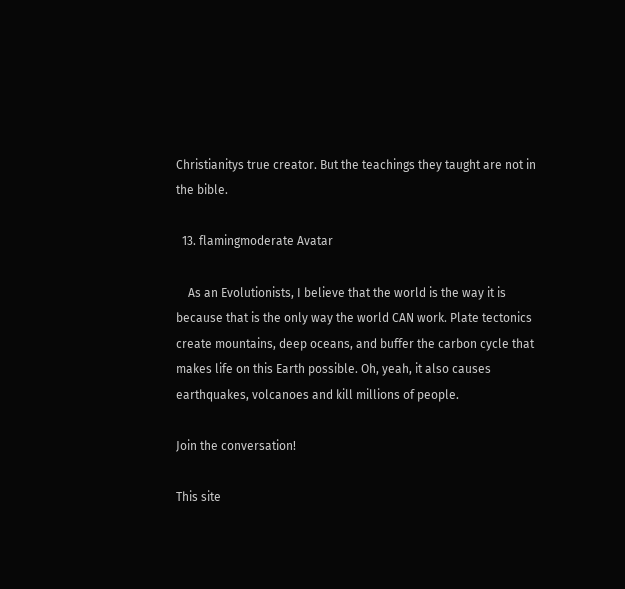Christianitys true creator. But the teachings they taught are not in the bible.

  13. flamingmoderate Avatar

    As an Evolutionists, I believe that the world is the way it is because that is the only way the world CAN work. Plate tectonics create mountains, deep oceans, and buffer the carbon cycle that makes life on this Earth possible. Oh, yeah, it also causes earthquakes, volcanoes and kill millions of people.

Join the conversation!

This site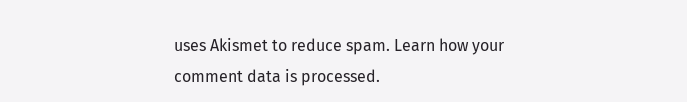uses Akismet to reduce spam. Learn how your comment data is processed.